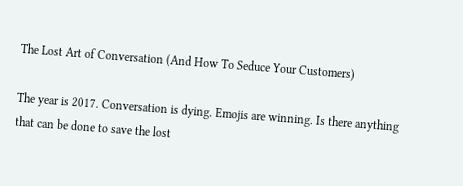The Lost Art of Conversation (And How To Seduce Your Customers)

The year is 2017. Conversation is dying. Emojis are winning. Is there anything that can be done to save the lost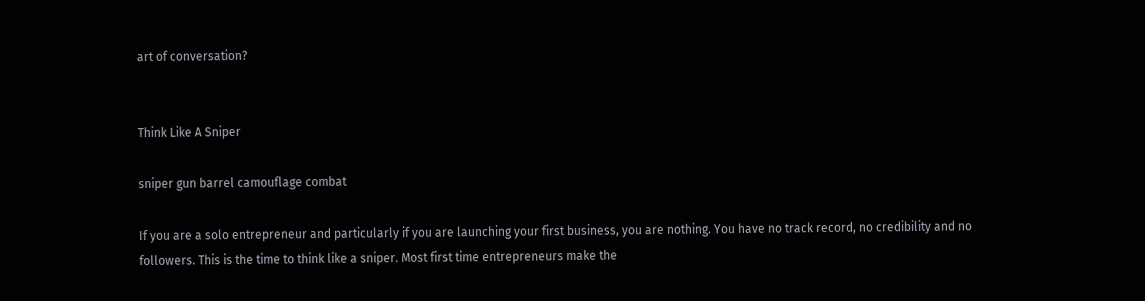art of conversation?


Think Like A Sniper

sniper gun barrel camouflage combat

If you are a solo entrepreneur and particularly if you are launching your first business, you are nothing. You have no track record, no credibility and no followers. This is the time to think like a sniper. Most first time entrepreneurs make the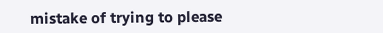mistake of trying to please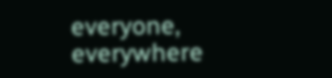everyone, everywhere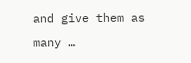and give them as many …